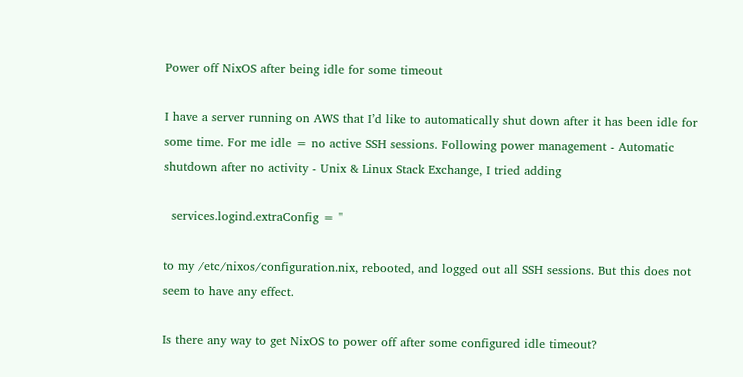Power off NixOS after being idle for some timeout

I have a server running on AWS that I’d like to automatically shut down after it has been idle for some time. For me idle = no active SSH sessions. Following power management - Automatic shutdown after no activity - Unix & Linux Stack Exchange, I tried adding

  services.logind.extraConfig = ''

to my /etc/nixos/configuration.nix, rebooted, and logged out all SSH sessions. But this does not seem to have any effect.

Is there any way to get NixOS to power off after some configured idle timeout?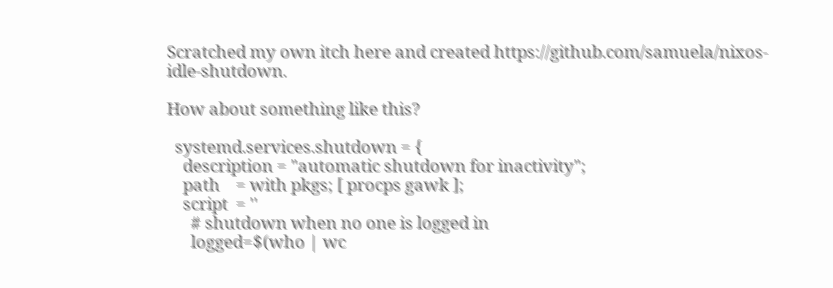Scratched my own itch here and created https://github.com/samuela/nixos-idle-shutdown.

How about something like this?

  systemd.services.shutdown = {
    description = "automatic shutdown for inactivity";
    path    = with pkgs; [ procps gawk ];
    script  = ''
      # shutdown when no one is logged in
      logged=$(who | wc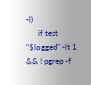-l)
      if test "$logged" -lt 1 && ! pgrep -f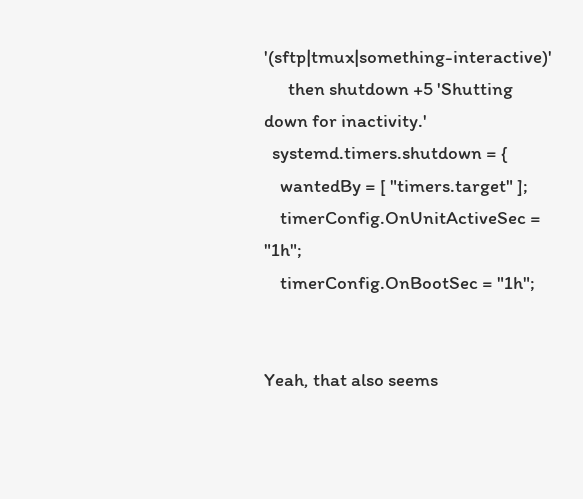'(sftp|tmux|something-interactive)'
      then shutdown +5 'Shutting down for inactivity.'
  systemd.timers.shutdown = {
    wantedBy = [ "timers.target" ];
    timerConfig.OnUnitActiveSec = "1h";
    timerConfig.OnBootSec = "1h";


Yeah, that also seems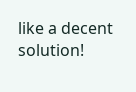like a decent solution!